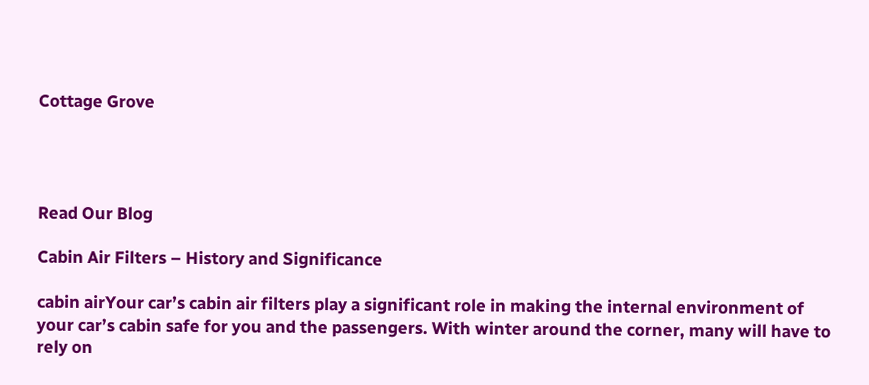Cottage Grove




Read Our Blog

Cabin Air Filters – History and Significance

cabin airYour car’s cabin air filters play a significant role in making the internal environment of your car’s cabin safe for you and the passengers. With winter around the corner, many will have to rely on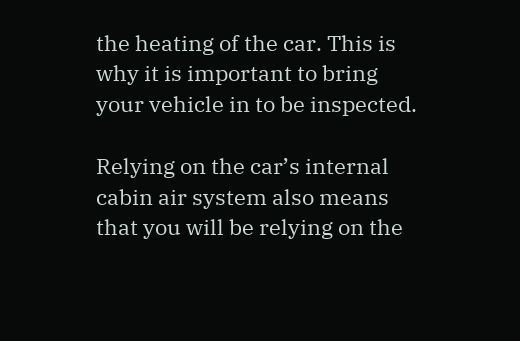the heating of the car. This is why it is important to bring your vehicle in to be inspected.

Relying on the car’s internal cabin air system also means that you will be relying on the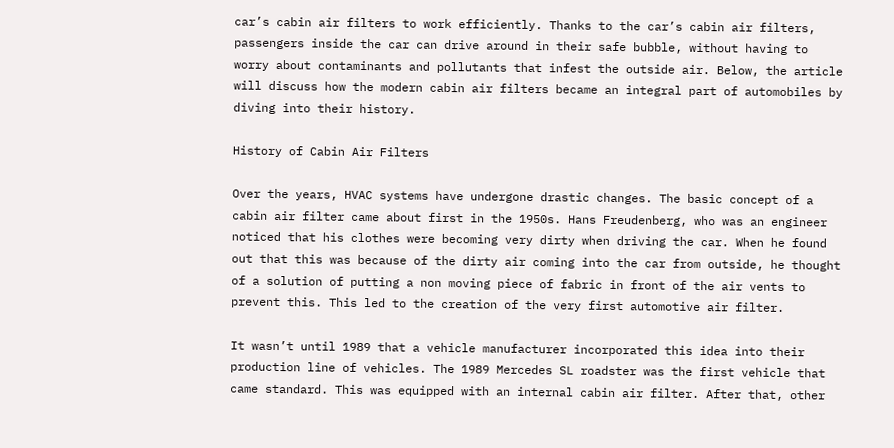car’s cabin air filters to work efficiently. Thanks to the car’s cabin air filters, passengers inside the car can drive around in their safe bubble, without having to worry about contaminants and pollutants that infest the outside air. Below, the article will discuss how the modern cabin air filters became an integral part of automobiles by diving into their history.

History of Cabin Air Filters

Over the years, HVAC systems have undergone drastic changes. The basic concept of a cabin air filter came about first in the 1950s. Hans Freudenberg, who was an engineer noticed that his clothes were becoming very dirty when driving the car. When he found out that this was because of the dirty air coming into the car from outside, he thought of a solution of putting a non moving piece of fabric in front of the air vents to prevent this. This led to the creation of the very first automotive air filter.

It wasn’t until 1989 that a vehicle manufacturer incorporated this idea into their production line of vehicles. The 1989 Mercedes SL roadster was the first vehicle that came standard. This was equipped with an internal cabin air filter. After that, other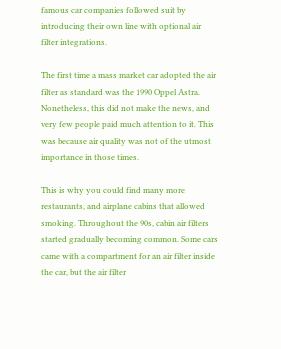famous car companies followed suit by introducing their own line with optional air filter integrations.

The first time a mass market car adopted the air filter as standard was the 1990 Oppel Astra. Nonetheless, this did not make the news, and very few people paid much attention to it. This was because air quality was not of the utmost importance in those times.

This is why you could find many more restaurants, and airplane cabins that allowed smoking. Throughout the 90s, cabin air filters started gradually becoming common. Some cars came with a compartment for an air filter inside the car, but the air filter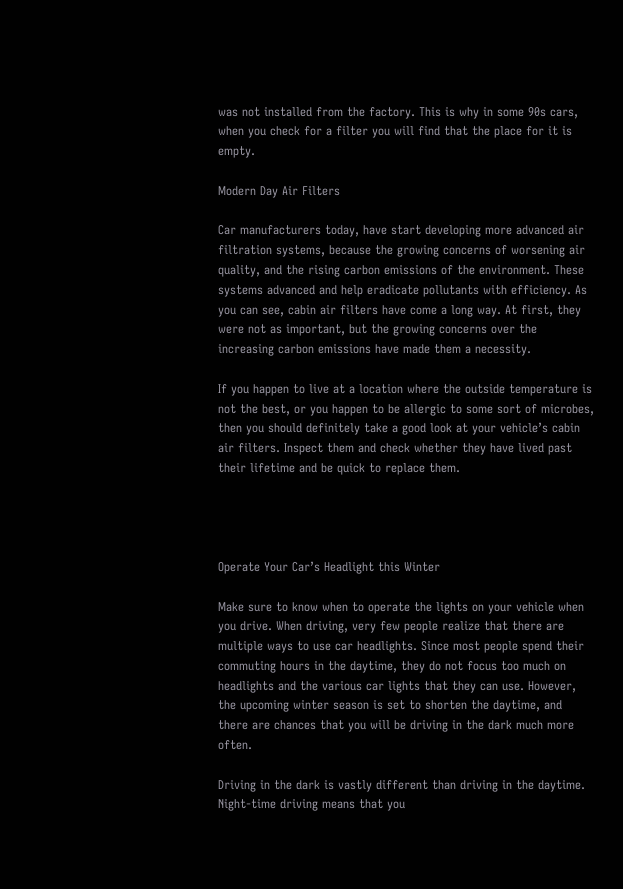was not installed from the factory. This is why in some 90s cars, when you check for a filter you will find that the place for it is empty.

Modern Day Air Filters

Car manufacturers today, have start developing more advanced air filtration systems, because the growing concerns of worsening air quality, and the rising carbon emissions of the environment. These systems advanced and help eradicate pollutants with efficiency. As you can see, cabin air filters have come a long way. At first, they were not as important, but the growing concerns over the increasing carbon emissions have made them a necessity.

If you happen to live at a location where the outside temperature is not the best, or you happen to be allergic to some sort of microbes, then you should definitely take a good look at your vehicle’s cabin air filters. Inspect them and check whether they have lived past their lifetime and be quick to replace them.




Operate Your Car’s Headlight this Winter

Make sure to know when to operate the lights on your vehicle when you drive. When driving, very few people realize that there are multiple ways to use car headlights. Since most people spend their commuting hours in the daytime, they do not focus too much on headlights and the various car lights that they can use. However, the upcoming winter season is set to shorten the daytime, and there are chances that you will be driving in the dark much more often.

Driving in the dark is vastly different than driving in the daytime. Night-time driving means that you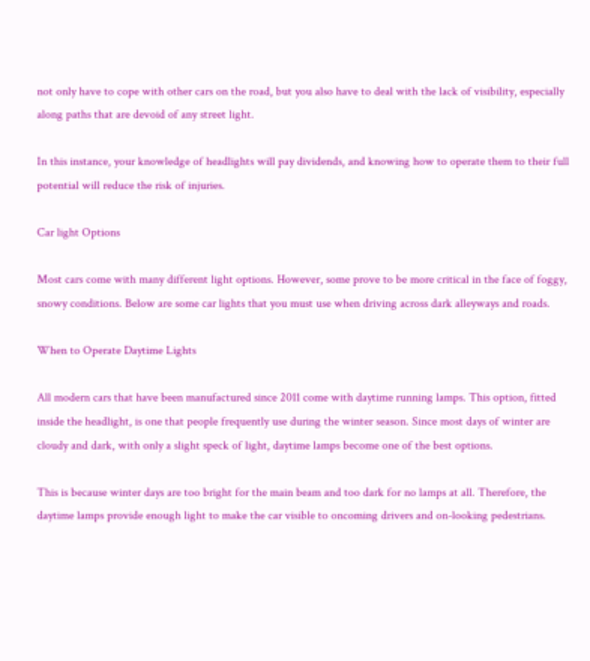not only have to cope with other cars on the road, but you also have to deal with the lack of visibility, especially along paths that are devoid of any street light.

In this instance, your knowledge of headlights will pay dividends, and knowing how to operate them to their full potential will reduce the risk of injuries.

Car light Options

Most cars come with many different light options. However, some prove to be more critical in the face of foggy, snowy conditions. Below are some car lights that you must use when driving across dark alleyways and roads.

When to Operate Daytime Lights

All modern cars that have been manufactured since 2011 come with daytime running lamps. This option, fitted inside the headlight, is one that people frequently use during the winter season. Since most days of winter are cloudy and dark, with only a slight speck of light, daytime lamps become one of the best options.

This is because winter days are too bright for the main beam and too dark for no lamps at all. Therefore, the daytime lamps provide enough light to make the car visible to oncoming drivers and on-looking pedestrians.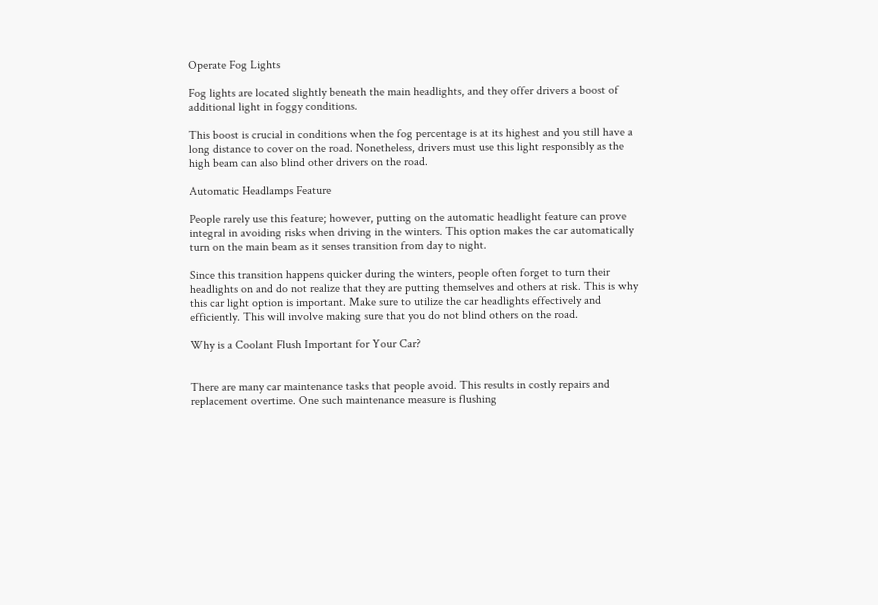Operate Fog Lights

Fog lights are located slightly beneath the main headlights, and they offer drivers a boost of additional light in foggy conditions.

This boost is crucial in conditions when the fog percentage is at its highest and you still have a long distance to cover on the road. Nonetheless, drivers must use this light responsibly as the high beam can also blind other drivers on the road.

Automatic Headlamps Feature

People rarely use this feature; however, putting on the automatic headlight feature can prove integral in avoiding risks when driving in the winters. This option makes the car automatically turn on the main beam as it senses transition from day to night.

Since this transition happens quicker during the winters, people often forget to turn their headlights on and do not realize that they are putting themselves and others at risk. This is why this car light option is important. Make sure to utilize the car headlights effectively and efficiently. This will involve making sure that you do not blind others on the road.

Why is a Coolant Flush Important for Your Car?


There are many car maintenance tasks that people avoid. This results in costly repairs and replacement overtime. One such maintenance measure is flushing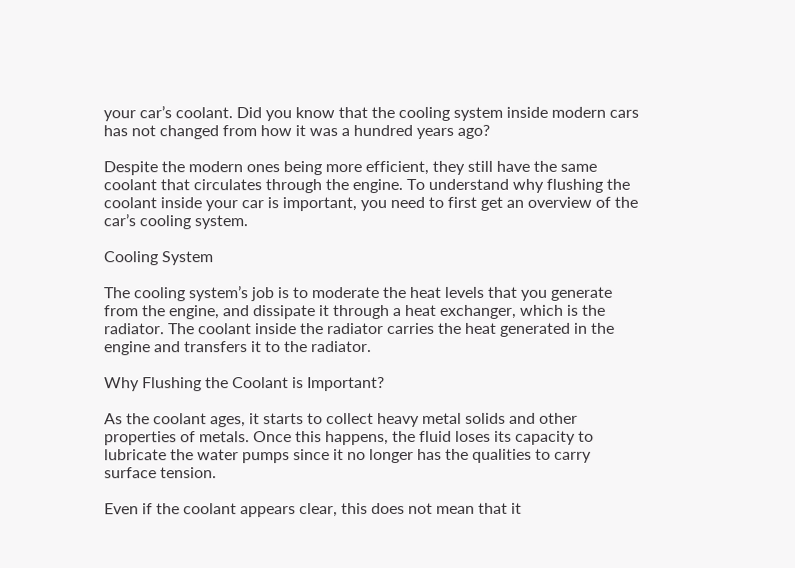your car’s coolant. Did you know that the cooling system inside modern cars has not changed from how it was a hundred years ago?

Despite the modern ones being more efficient, they still have the same coolant that circulates through the engine. To understand why flushing the coolant inside your car is important, you need to first get an overview of the car’s cooling system.

Cooling System

The cooling system’s job is to moderate the heat levels that you generate from the engine, and dissipate it through a heat exchanger, which is the radiator. The coolant inside the radiator carries the heat generated in the engine and transfers it to the radiator.

Why Flushing the Coolant is Important?

As the coolant ages, it starts to collect heavy metal solids and other properties of metals. Once this happens, the fluid loses its capacity to lubricate the water pumps since it no longer has the qualities to carry surface tension.

Even if the coolant appears clear, this does not mean that it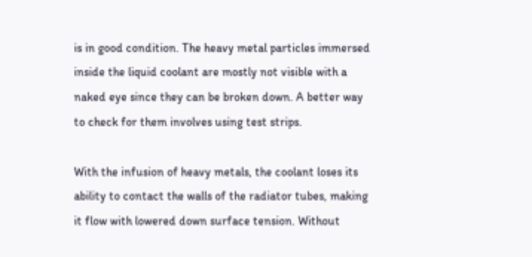is in good condition. The heavy metal particles immersed inside the liquid coolant are mostly not visible with a naked eye since they can be broken down. A better way to check for them involves using test strips.

With the infusion of heavy metals, the coolant loses its ability to contact the walls of the radiator tubes, making it flow with lowered down surface tension. Without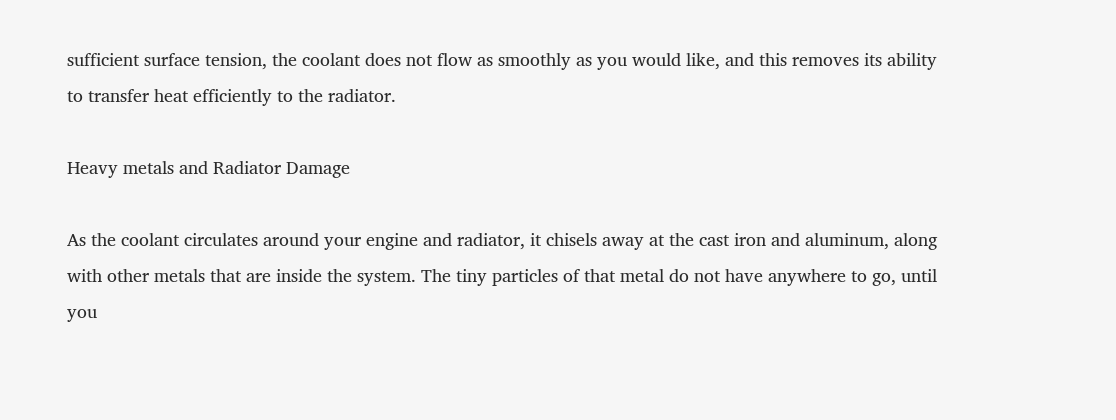sufficient surface tension, the coolant does not flow as smoothly as you would like, and this removes its ability to transfer heat efficiently to the radiator.

Heavy metals and Radiator Damage

As the coolant circulates around your engine and radiator, it chisels away at the cast iron and aluminum, along with other metals that are inside the system. The tiny particles of that metal do not have anywhere to go, until you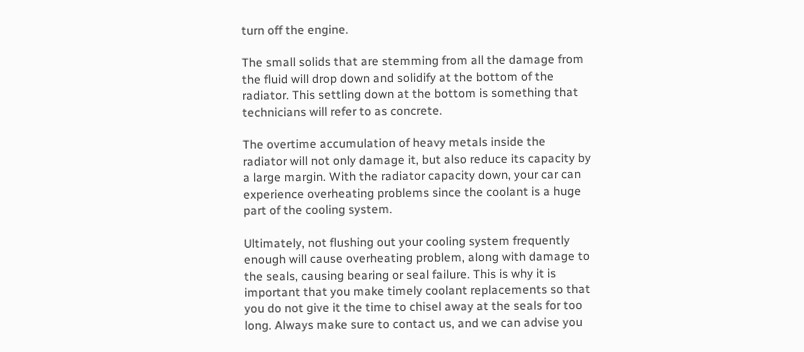turn off the engine.

The small solids that are stemming from all the damage from the fluid will drop down and solidify at the bottom of the radiator. This settling down at the bottom is something that technicians will refer to as concrete.

The overtime accumulation of heavy metals inside the radiator will not only damage it, but also reduce its capacity by a large margin. With the radiator capacity down, your car can experience overheating problems since the coolant is a huge part of the cooling system.

Ultimately, not flushing out your cooling system frequently enough will cause overheating problem, along with damage to the seals, causing bearing or seal failure. This is why it is important that you make timely coolant replacements so that you do not give it the time to chisel away at the seals for too long. Always make sure to contact us, and we can advise you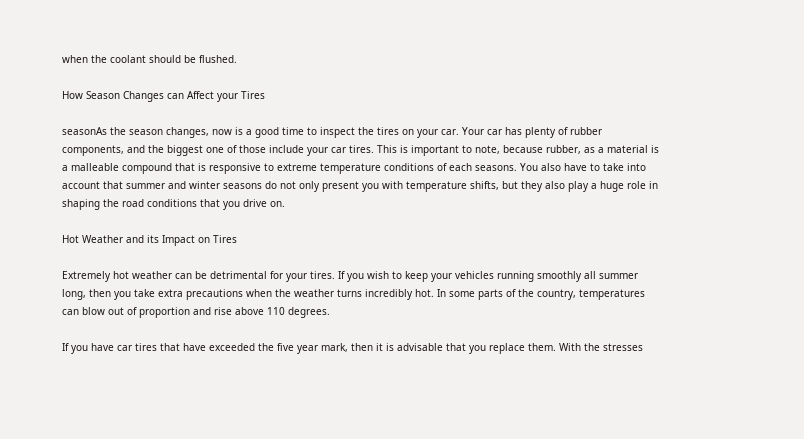when the coolant should be flushed.

How Season Changes can Affect your Tires

seasonAs the season changes, now is a good time to inspect the tires on your car. Your car has plenty of rubber components, and the biggest one of those include your car tires. This is important to note, because rubber, as a material is a malleable compound that is responsive to extreme temperature conditions of each seasons. You also have to take into account that summer and winter seasons do not only present you with temperature shifts, but they also play a huge role in shaping the road conditions that you drive on.

Hot Weather and its Impact on Tires

Extremely hot weather can be detrimental for your tires. If you wish to keep your vehicles running smoothly all summer long, then you take extra precautions when the weather turns incredibly hot. In some parts of the country, temperatures can blow out of proportion and rise above 110 degrees.

If you have car tires that have exceeded the five year mark, then it is advisable that you replace them. With the stresses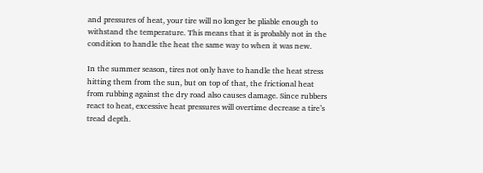and pressures of heat, your tire will no longer be pliable enough to withstand the temperature. This means that it is probably not in the condition to handle the heat the same way to when it was new.

In the summer season, tires not only have to handle the heat stress hitting them from the sun, but on top of that, the frictional heat from rubbing against the dry road also causes damage. Since rubbers react to heat, excessive heat pressures will overtime decrease a tire’s tread depth.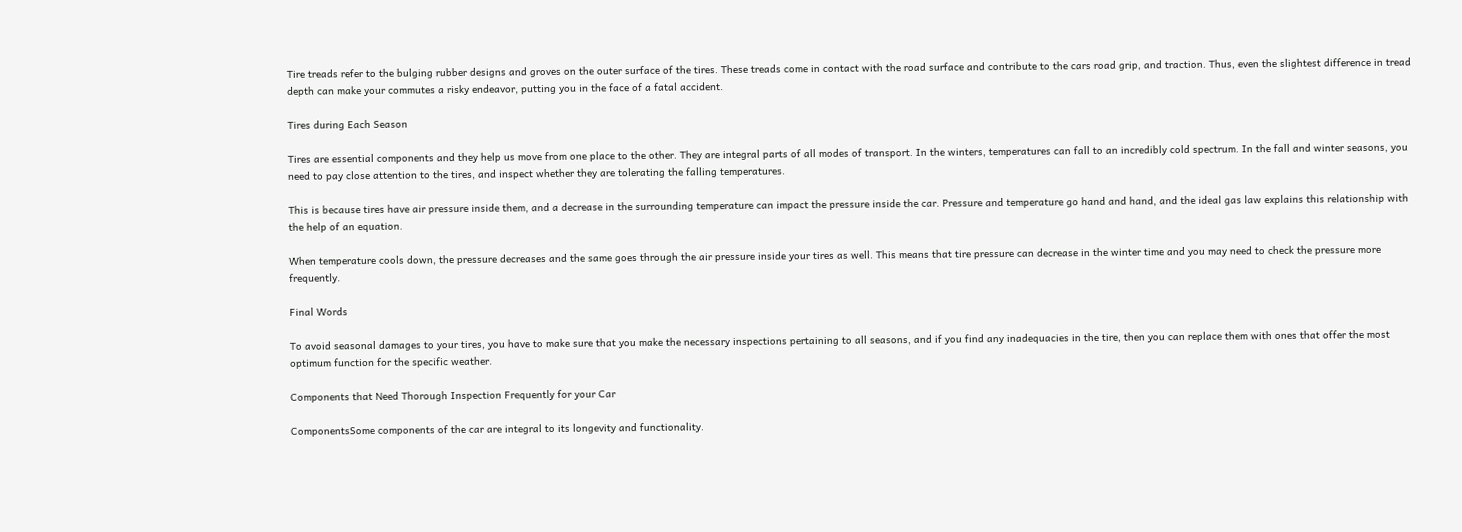Tire treads refer to the bulging rubber designs and groves on the outer surface of the tires. These treads come in contact with the road surface and contribute to the cars road grip, and traction. Thus, even the slightest difference in tread depth can make your commutes a risky endeavor, putting you in the face of a fatal accident.

Tires during Each Season

Tires are essential components and they help us move from one place to the other. They are integral parts of all modes of transport. In the winters, temperatures can fall to an incredibly cold spectrum. In the fall and winter seasons, you need to pay close attention to the tires, and inspect whether they are tolerating the falling temperatures.

This is because tires have air pressure inside them, and a decrease in the surrounding temperature can impact the pressure inside the car. Pressure and temperature go hand and hand, and the ideal gas law explains this relationship with the help of an equation.

When temperature cools down, the pressure decreases and the same goes through the air pressure inside your tires as well. This means that tire pressure can decrease in the winter time and you may need to check the pressure more frequently.

Final Words

To avoid seasonal damages to your tires, you have to make sure that you make the necessary inspections pertaining to all seasons, and if you find any inadequacies in the tire, then you can replace them with ones that offer the most optimum function for the specific weather.

Components that Need Thorough Inspection Frequently for your Car

ComponentsSome components of the car are integral to its longevity and functionality.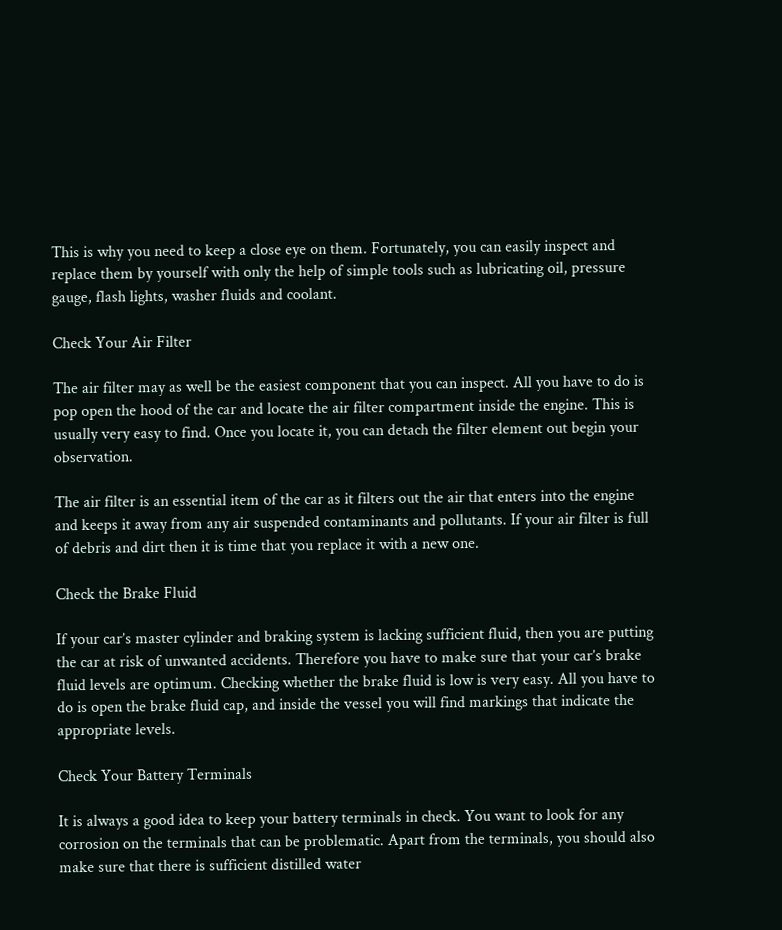This is why you need to keep a close eye on them. Fortunately, you can easily inspect and replace them by yourself with only the help of simple tools such as lubricating oil, pressure gauge, flash lights, washer fluids and coolant.

Check Your Air Filter

The air filter may as well be the easiest component that you can inspect. All you have to do is pop open the hood of the car and locate the air filter compartment inside the engine. This is usually very easy to find. Once you locate it, you can detach the filter element out begin your observation.

The air filter is an essential item of the car as it filters out the air that enters into the engine and keeps it away from any air suspended contaminants and pollutants. If your air filter is full of debris and dirt then it is time that you replace it with a new one.

Check the Brake Fluid

If your car’s master cylinder and braking system is lacking sufficient fluid, then you are putting the car at risk of unwanted accidents. Therefore you have to make sure that your car’s brake fluid levels are optimum. Checking whether the brake fluid is low is very easy. All you have to do is open the brake fluid cap, and inside the vessel you will find markings that indicate the appropriate levels.

Check Your Battery Terminals

It is always a good idea to keep your battery terminals in check. You want to look for any corrosion on the terminals that can be problematic. Apart from the terminals, you should also make sure that there is sufficient distilled water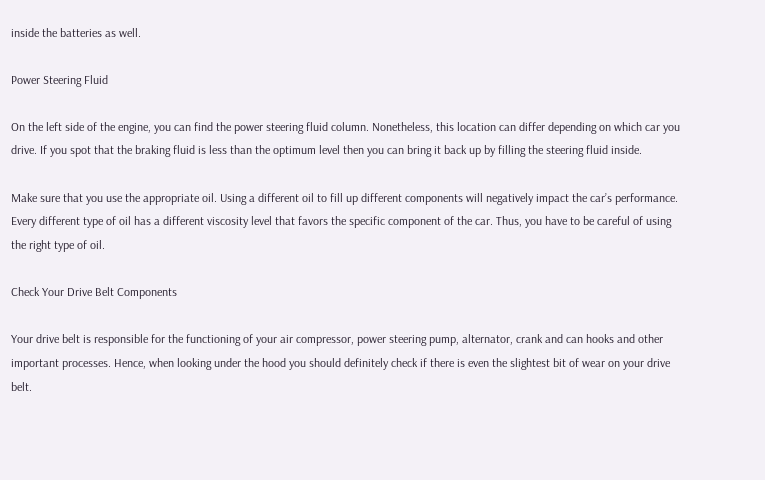inside the batteries as well.

Power Steering Fluid

On the left side of the engine, you can find the power steering fluid column. Nonetheless, this location can differ depending on which car you drive. If you spot that the braking fluid is less than the optimum level then you can bring it back up by filling the steering fluid inside.

Make sure that you use the appropriate oil. Using a different oil to fill up different components will negatively impact the car’s performance. Every different type of oil has a different viscosity level that favors the specific component of the car. Thus, you have to be careful of using the right type of oil.

Check Your Drive Belt Components

Your drive belt is responsible for the functioning of your air compressor, power steering pump, alternator, crank and can hooks and other important processes. Hence, when looking under the hood you should definitely check if there is even the slightest bit of wear on your drive belt.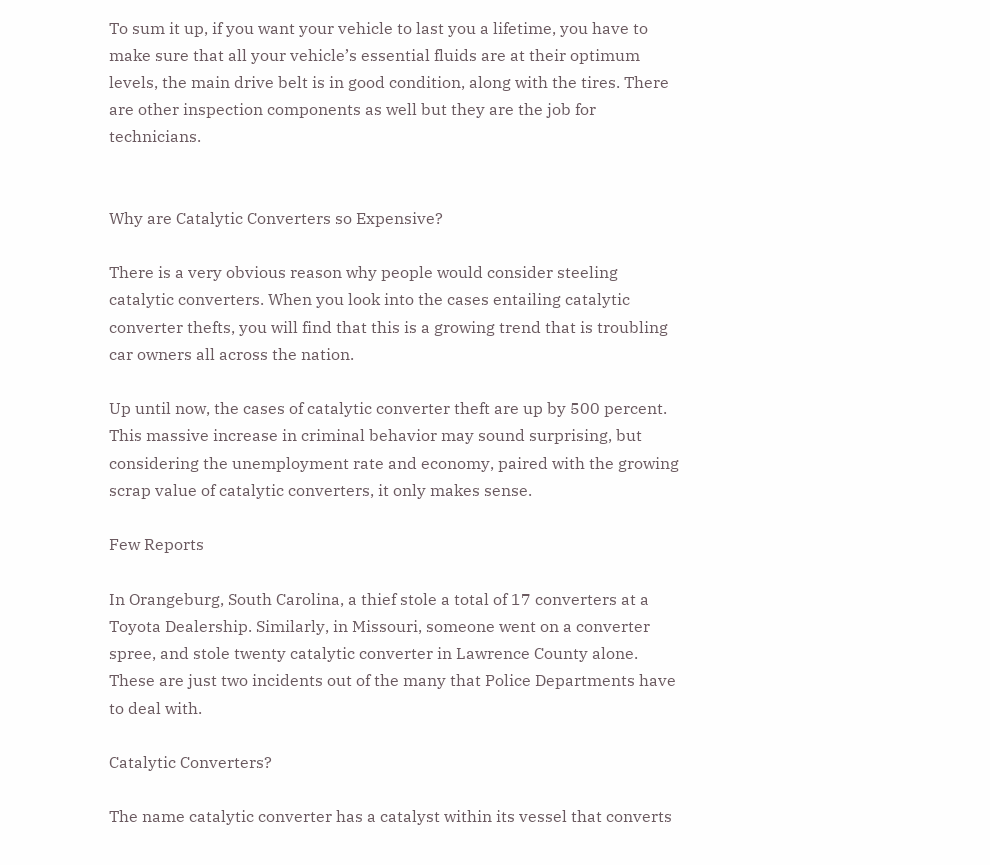To sum it up, if you want your vehicle to last you a lifetime, you have to make sure that all your vehicle’s essential fluids are at their optimum levels, the main drive belt is in good condition, along with the tires. There are other inspection components as well but they are the job for technicians.


Why are Catalytic Converters so Expensive?

There is a very obvious reason why people would consider steeling catalytic converters. When you look into the cases entailing catalytic converter thefts, you will find that this is a growing trend that is troubling car owners all across the nation.

Up until now, the cases of catalytic converter theft are up by 500 percent. This massive increase in criminal behavior may sound surprising, but considering the unemployment rate and economy, paired with the growing scrap value of catalytic converters, it only makes sense.

Few Reports

In Orangeburg, South Carolina, a thief stole a total of 17 converters at a Toyota Dealership. Similarly, in Missouri, someone went on a converter spree, and stole twenty catalytic converter in Lawrence County alone. These are just two incidents out of the many that Police Departments have to deal with.

Catalytic Converters?

The name catalytic converter has a catalyst within its vessel that converts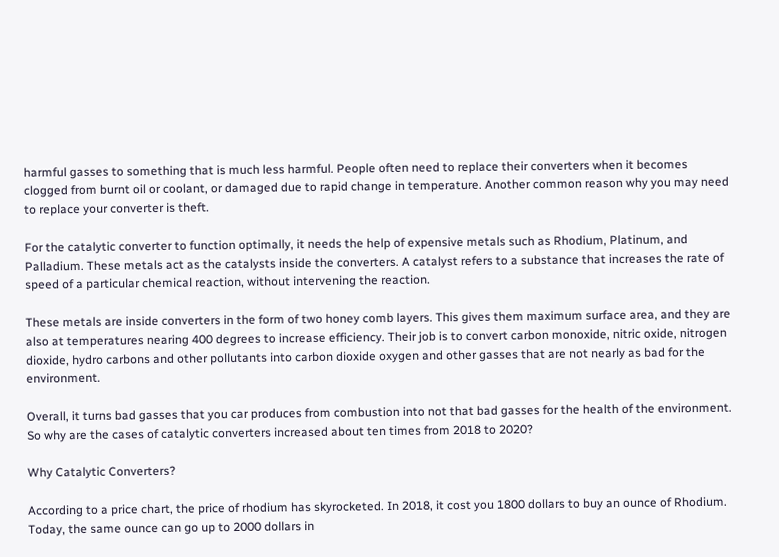harmful gasses to something that is much less harmful. People often need to replace their converters when it becomes clogged from burnt oil or coolant, or damaged due to rapid change in temperature. Another common reason why you may need to replace your converter is theft.

For the catalytic converter to function optimally, it needs the help of expensive metals such as Rhodium, Platinum, and Palladium. These metals act as the catalysts inside the converters. A catalyst refers to a substance that increases the rate of speed of a particular chemical reaction, without intervening the reaction.

These metals are inside converters in the form of two honey comb layers. This gives them maximum surface area, and they are also at temperatures nearing 400 degrees to increase efficiency. Their job is to convert carbon monoxide, nitric oxide, nitrogen dioxide, hydro carbons and other pollutants into carbon dioxide oxygen and other gasses that are not nearly as bad for the environment.

Overall, it turns bad gasses that you car produces from combustion into not that bad gasses for the health of the environment. So why are the cases of catalytic converters increased about ten times from 2018 to 2020?

Why Catalytic Converters?

According to a price chart, the price of rhodium has skyrocketed. In 2018, it cost you 1800 dollars to buy an ounce of Rhodium. Today, the same ounce can go up to 2000 dollars in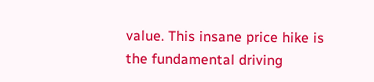value. This insane price hike is the fundamental driving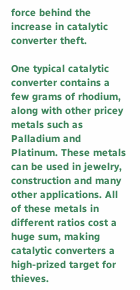force behind the increase in catalytic converter theft.

One typical catalytic converter contains a few grams of rhodium, along with other pricey metals such as Palladium and Platinum. These metals can be used in jewelry, construction and many other applications. All of these metals in different ratios cost a huge sum, making catalytic converters a high-prized target for thieves.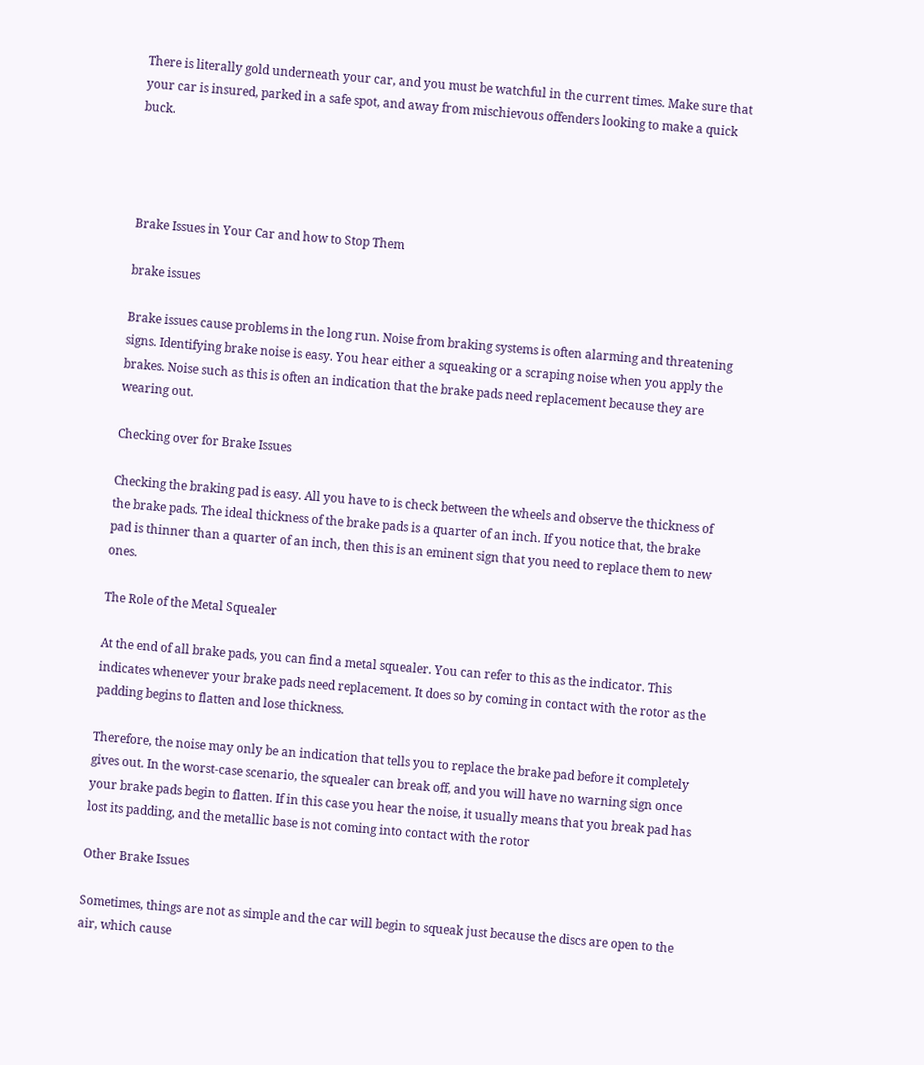There is literally gold underneath your car, and you must be watchful in the current times. Make sure that your car is insured, parked in a safe spot, and away from mischievous offenders looking to make a quick buck.




Brake Issues in Your Car and how to Stop Them

brake issues

Brake issues cause problems in the long run. Noise from braking systems is often alarming and threatening signs. Identifying brake noise is easy. You hear either a squeaking or a scraping noise when you apply the brakes. Noise such as this is often an indication that the brake pads need replacement because they are wearing out.

Checking over for Brake Issues

Checking the braking pad is easy. All you have to is check between the wheels and observe the thickness of the brake pads. The ideal thickness of the brake pads is a quarter of an inch. If you notice that, the brake pad is thinner than a quarter of an inch, then this is an eminent sign that you need to replace them to new ones.

The Role of the Metal Squealer

At the end of all brake pads, you can find a metal squealer. You can refer to this as the indicator. This indicates whenever your brake pads need replacement. It does so by coming in contact with the rotor as the padding begins to flatten and lose thickness.

Therefore, the noise may only be an indication that tells you to replace the brake pad before it completely gives out. In the worst-case scenario, the squealer can break off, and you will have no warning sign once your brake pads begin to flatten. If in this case you hear the noise, it usually means that you break pad has lost its padding, and the metallic base is not coming into contact with the rotor

Other Brake Issues

Sometimes, things are not as simple and the car will begin to squeak just because the discs are open to the air, which cause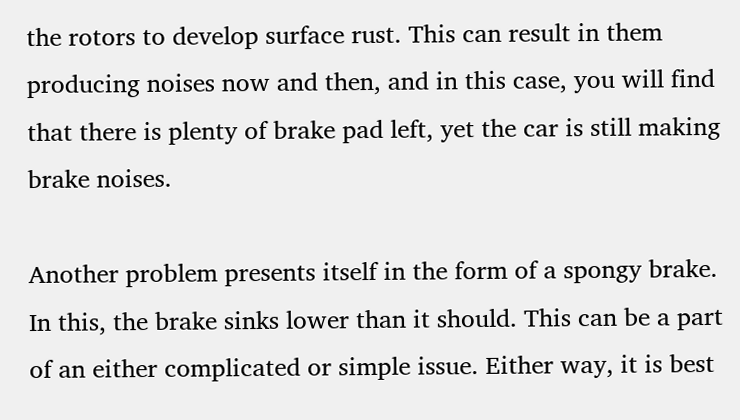the rotors to develop surface rust. This can result in them producing noises now and then, and in this case, you will find that there is plenty of brake pad left, yet the car is still making brake noises.

Another problem presents itself in the form of a spongy brake. In this, the brake sinks lower than it should. This can be a part of an either complicated or simple issue. Either way, it is best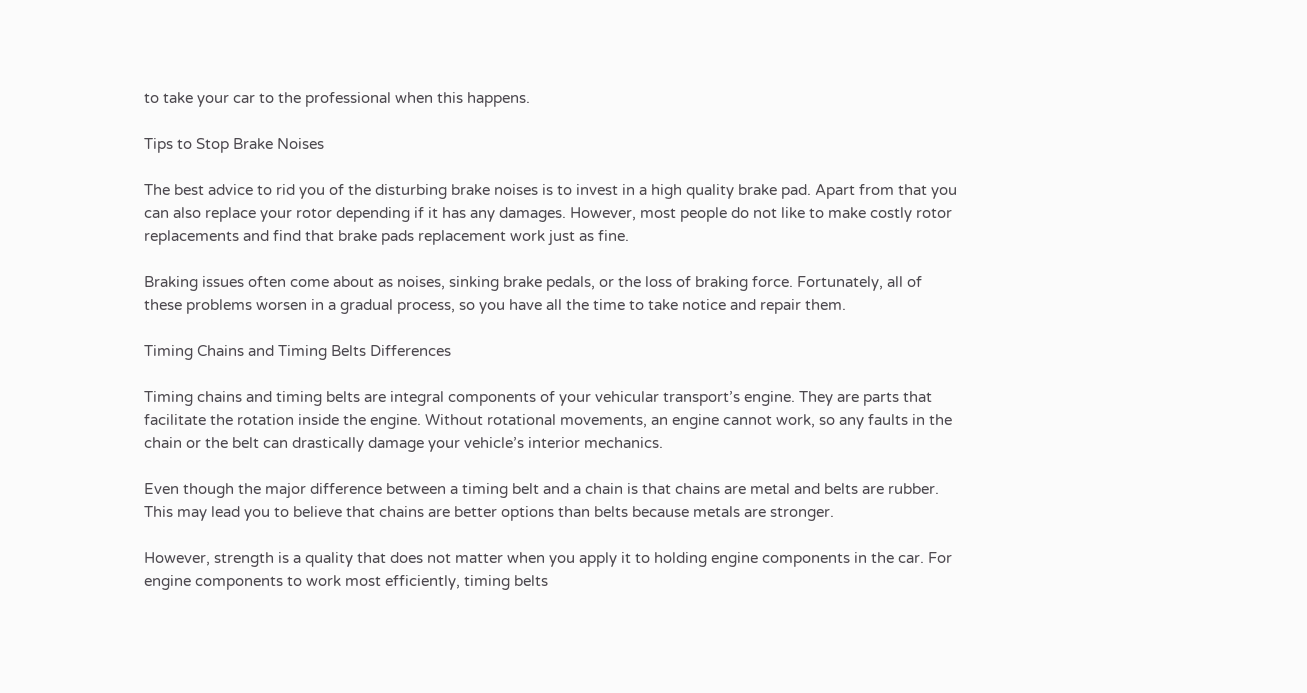to take your car to the professional when this happens.

Tips to Stop Brake Noises

The best advice to rid you of the disturbing brake noises is to invest in a high quality brake pad. Apart from that you can also replace your rotor depending if it has any damages. However, most people do not like to make costly rotor replacements and find that brake pads replacement work just as fine.

Braking issues often come about as noises, sinking brake pedals, or the loss of braking force. Fortunately, all of these problems worsen in a gradual process, so you have all the time to take notice and repair them.

Timing Chains and Timing Belts Differences

Timing chains and timing belts are integral components of your vehicular transport’s engine. They are parts that facilitate the rotation inside the engine. Without rotational movements, an engine cannot work, so any faults in the chain or the belt can drastically damage your vehicle’s interior mechanics.

Even though the major difference between a timing belt and a chain is that chains are metal and belts are rubber. This may lead you to believe that chains are better options than belts because metals are stronger.

However, strength is a quality that does not matter when you apply it to holding engine components in the car. For engine components to work most efficiently, timing belts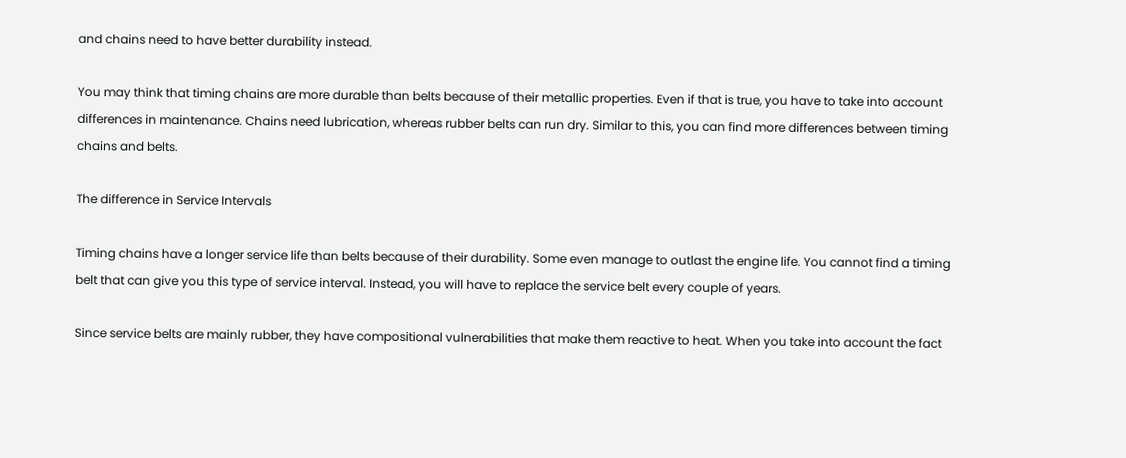and chains need to have better durability instead.

You may think that timing chains are more durable than belts because of their metallic properties. Even if that is true, you have to take into account differences in maintenance. Chains need lubrication, whereas rubber belts can run dry. Similar to this, you can find more differences between timing chains and belts.

The difference in Service Intervals

Timing chains have a longer service life than belts because of their durability. Some even manage to outlast the engine life. You cannot find a timing belt that can give you this type of service interval. Instead, you will have to replace the service belt every couple of years.

Since service belts are mainly rubber, they have compositional vulnerabilities that make them reactive to heat. When you take into account the fact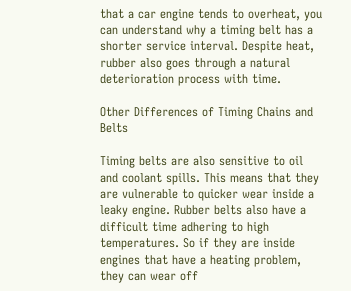that a car engine tends to overheat, you can understand why a timing belt has a shorter service interval. Despite heat, rubber also goes through a natural deterioration process with time.

Other Differences of Timing Chains and Belts

Timing belts are also sensitive to oil and coolant spills. This means that they are vulnerable to quicker wear inside a leaky engine. Rubber belts also have a difficult time adhering to high temperatures. So if they are inside engines that have a heating problem, they can wear off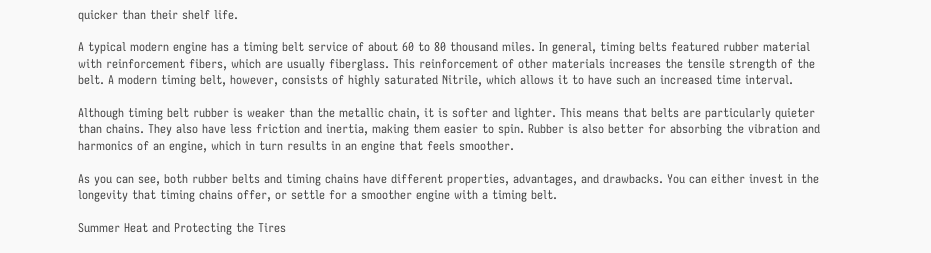quicker than their shelf life.

A typical modern engine has a timing belt service of about 60 to 80 thousand miles. In general, timing belts featured rubber material with reinforcement fibers, which are usually fiberglass. This reinforcement of other materials increases the tensile strength of the belt. A modern timing belt, however, consists of highly saturated Nitrile, which allows it to have such an increased time interval.

Although timing belt rubber is weaker than the metallic chain, it is softer and lighter. This means that belts are particularly quieter than chains. They also have less friction and inertia, making them easier to spin. Rubber is also better for absorbing the vibration and harmonics of an engine, which in turn results in an engine that feels smoother.

As you can see, both rubber belts and timing chains have different properties, advantages, and drawbacks. You can either invest in the longevity that timing chains offer, or settle for a smoother engine with a timing belt.

Summer Heat and Protecting the Tires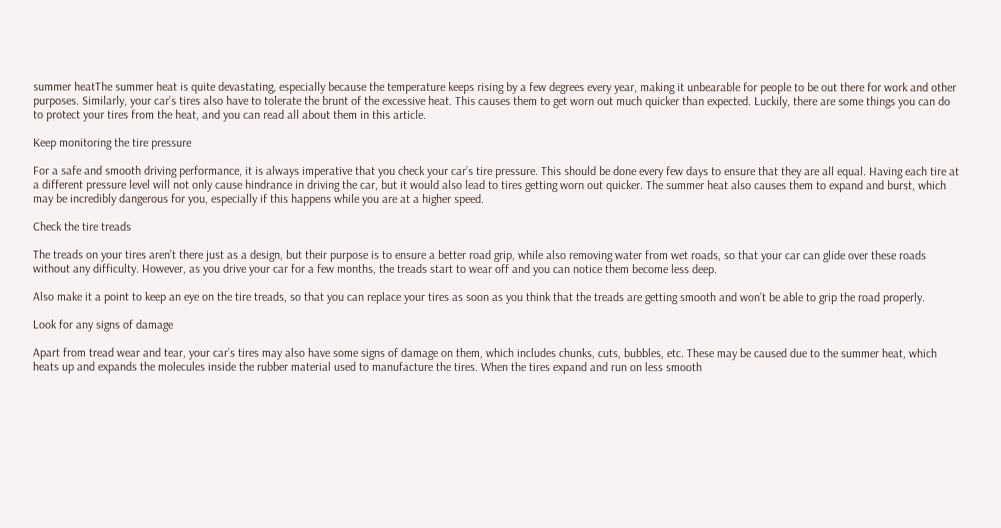summer heatThe summer heat is quite devastating, especially because the temperature keeps rising by a few degrees every year, making it unbearable for people to be out there for work and other purposes. Similarly, your car’s tires also have to tolerate the brunt of the excessive heat. This causes them to get worn out much quicker than expected. Luckily, there are some things you can do to protect your tires from the heat, and you can read all about them in this article.

Keep monitoring the tire pressure

For a safe and smooth driving performance, it is always imperative that you check your car’s tire pressure. This should be done every few days to ensure that they are all equal. Having each tire at a different pressure level will not only cause hindrance in driving the car, but it would also lead to tires getting worn out quicker. The summer heat also causes them to expand and burst, which may be incredibly dangerous for you, especially if this happens while you are at a higher speed.

Check the tire treads

The treads on your tires aren’t there just as a design, but their purpose is to ensure a better road grip, while also removing water from wet roads, so that your car can glide over these roads without any difficulty. However, as you drive your car for a few months, the treads start to wear off and you can notice them become less deep.

Also make it a point to keep an eye on the tire treads, so that you can replace your tires as soon as you think that the treads are getting smooth and won’t be able to grip the road properly.

Look for any signs of damage

Apart from tread wear and tear, your car’s tires may also have some signs of damage on them, which includes chunks, cuts, bubbles, etc. These may be caused due to the summer heat, which heats up and expands the molecules inside the rubber material used to manufacture the tires. When the tires expand and run on less smooth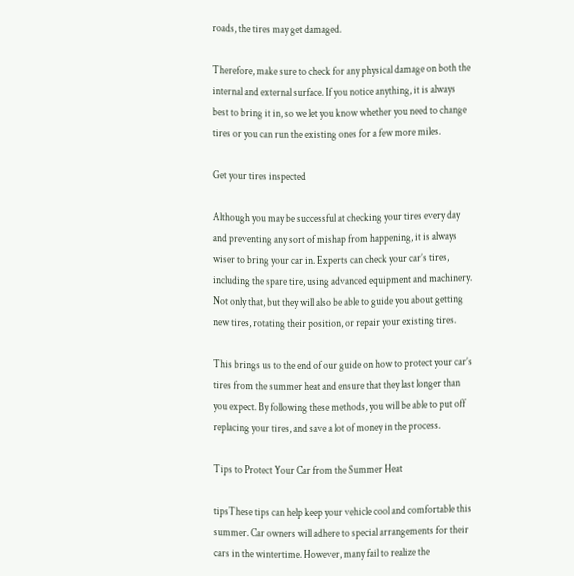roads, the tires may get damaged.

Therefore, make sure to check for any physical damage on both the internal and external surface. If you notice anything, it is always best to bring it in, so we let you know whether you need to change tires or you can run the existing ones for a few more miles.

Get your tires inspected

Although you may be successful at checking your tires every day and preventing any sort of mishap from happening, it is always wiser to bring your car in. Experts can check your car’s tires, including the spare tire, using advanced equipment and machinery. Not only that, but they will also be able to guide you about getting new tires, rotating their position, or repair your existing tires.

This brings us to the end of our guide on how to protect your car’s tires from the summer heat and ensure that they last longer than you expect. By following these methods, you will be able to put off replacing your tires, and save a lot of money in the process.

Tips to Protect Your Car from the Summer Heat

tipsThese tips can help keep your vehicle cool and comfortable this summer. Car owners will adhere to special arrangements for their cars in the wintertime. However, many fail to realize the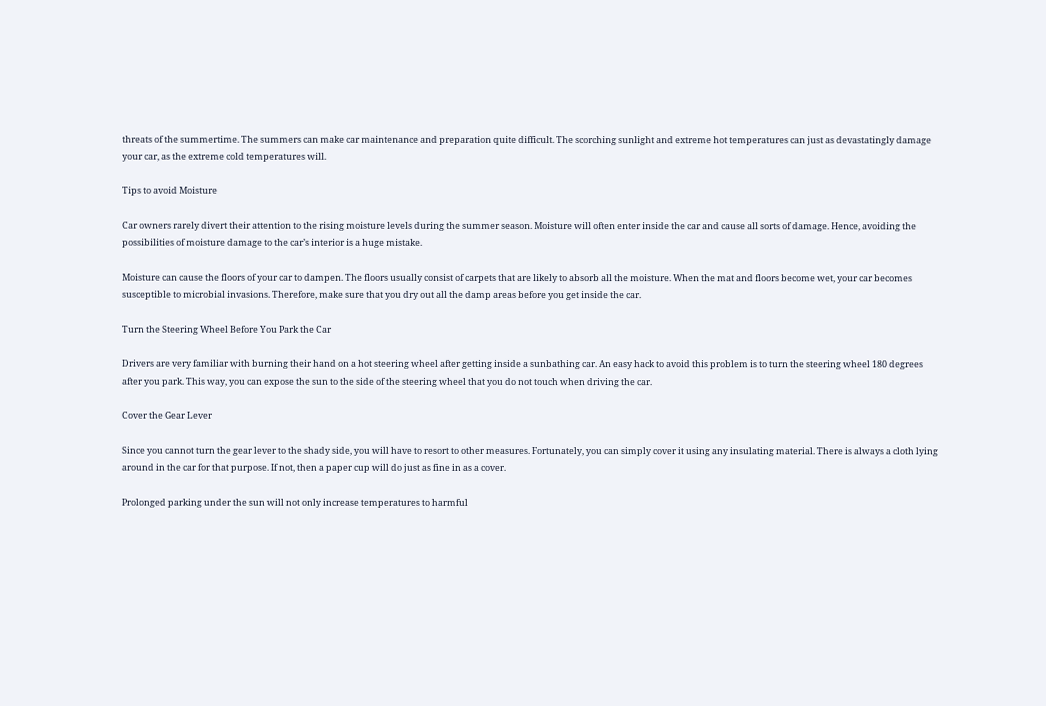threats of the summertime. The summers can make car maintenance and preparation quite difficult. The scorching sunlight and extreme hot temperatures can just as devastatingly damage your car, as the extreme cold temperatures will.

Tips to avoid Moisture

Car owners rarely divert their attention to the rising moisture levels during the summer season. Moisture will often enter inside the car and cause all sorts of damage. Hence, avoiding the possibilities of moisture damage to the car’s interior is a huge mistake.

Moisture can cause the floors of your car to dampen. The floors usually consist of carpets that are likely to absorb all the moisture. When the mat and floors become wet, your car becomes susceptible to microbial invasions. Therefore, make sure that you dry out all the damp areas before you get inside the car.

Turn the Steering Wheel Before You Park the Car

Drivers are very familiar with burning their hand on a hot steering wheel after getting inside a sunbathing car. An easy hack to avoid this problem is to turn the steering wheel 180 degrees after you park. This way, you can expose the sun to the side of the steering wheel that you do not touch when driving the car.

Cover the Gear Lever

Since you cannot turn the gear lever to the shady side, you will have to resort to other measures. Fortunately, you can simply cover it using any insulating material. There is always a cloth lying around in the car for that purpose. If not, then a paper cup will do just as fine in as a cover.

Prolonged parking under the sun will not only increase temperatures to harmful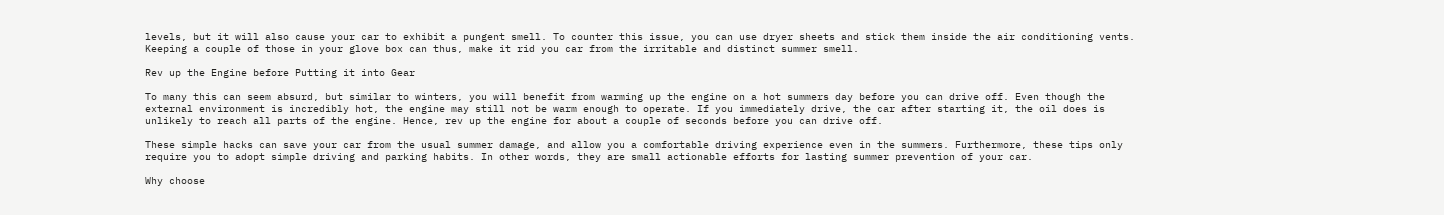levels, but it will also cause your car to exhibit a pungent smell. To counter this issue, you can use dryer sheets and stick them inside the air conditioning vents. Keeping a couple of those in your glove box can thus, make it rid you car from the irritable and distinct summer smell.

Rev up the Engine before Putting it into Gear

To many this can seem absurd, but similar to winters, you will benefit from warming up the engine on a hot summers day before you can drive off. Even though the external environment is incredibly hot, the engine may still not be warm enough to operate. If you immediately drive, the car after starting it, the oil does is unlikely to reach all parts of the engine. Hence, rev up the engine for about a couple of seconds before you can drive off.

These simple hacks can save your car from the usual summer damage, and allow you a comfortable driving experience even in the summers. Furthermore, these tips only require you to adopt simple driving and parking habits. In other words, they are small actionable efforts for lasting summer prevention of your car.

Why choose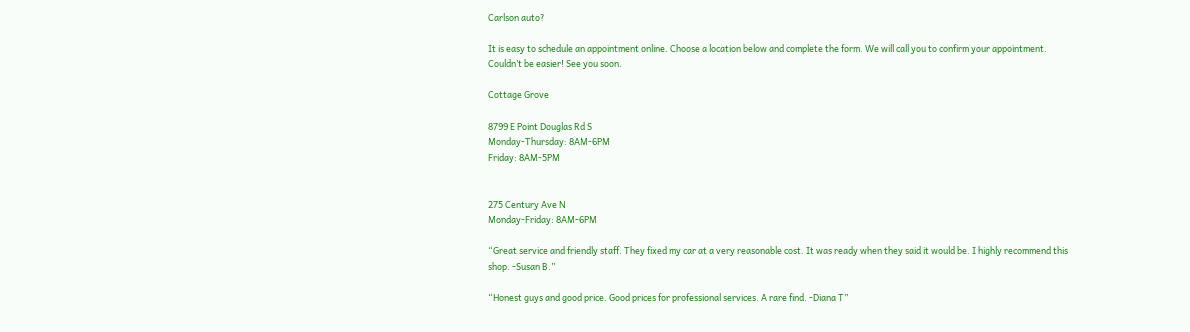Carlson auto?

It is easy to schedule an appointment online. Choose a location below and complete the form. We will call you to confirm your appointment. Couldn’t be easier! See you soon.

Cottage Grove

8799 E Point Douglas Rd S
Monday-Thursday: 8AM-6PM
Friday: 8AM-5PM


275 Century Ave N
Monday-Friday: 8AM-6PM

“Great service and friendly staff. They fixed my car at a very reasonable cost. It was ready when they said it would be. I highly recommend this shop. -Susan B.”

“Honest guys and good price. Good prices for professional services. A rare find. -Diana T”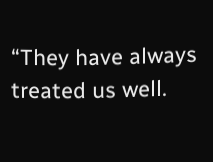“They have always treated us well.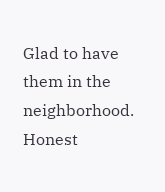Glad to have them in the neighborhood. Honest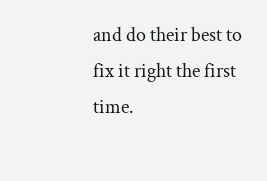and do their best to fix it right the first time.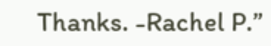Thanks. -Rachel P.”